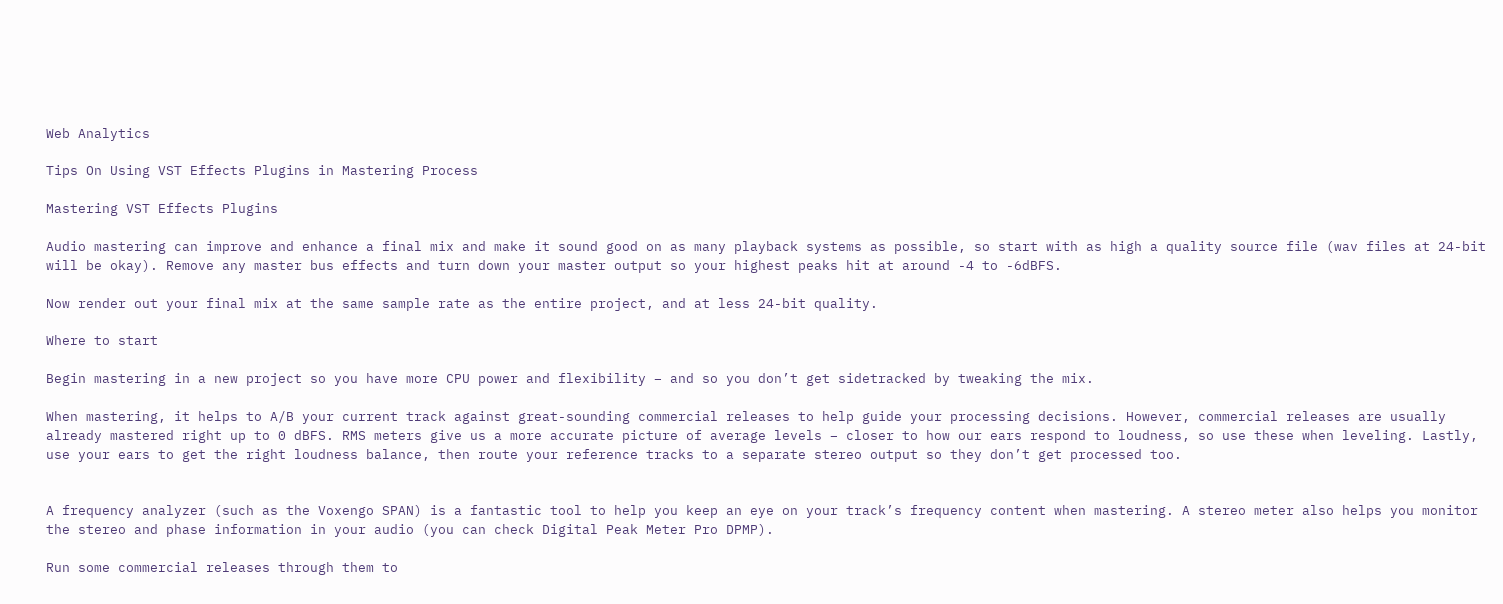Web Analytics

Tips On Using VST Effects Plugins in Mastering Process

Mastering VST Effects Plugins

Audio mastering can improve and enhance a final mix and make it sound good on as many playback systems as possible, so start with as high a quality source file (wav files at 24-bit will be okay). Remove any master bus effects and turn down your master output so your highest peaks hit at around -4 to -6dBFS.

Now render out your final mix at the same sample rate as the entire project, and at less 24-bit quality.

Where to start

Begin mastering in a new project so you have more CPU power and flexibility – and so you don’t get sidetracked by tweaking the mix.

When mastering, it helps to A/B your current track against great-sounding commercial releases to help guide your processing decisions. However, commercial releases are usually already mastered right up to 0 dBFS. RMS meters give us a more accurate picture of average levels – closer to how our ears respond to loudness, so use these when leveling. Lastly, use your ears to get the right loudness balance, then route your reference tracks to a separate stereo output so they don’t get processed too.


A frequency analyzer (such as the Voxengo SPAN) is a fantastic tool to help you keep an eye on your track’s frequency content when mastering. A stereo meter also helps you monitor the stereo and phase information in your audio (you can check Digital Peak Meter Pro DPMP).

Run some commercial releases through them to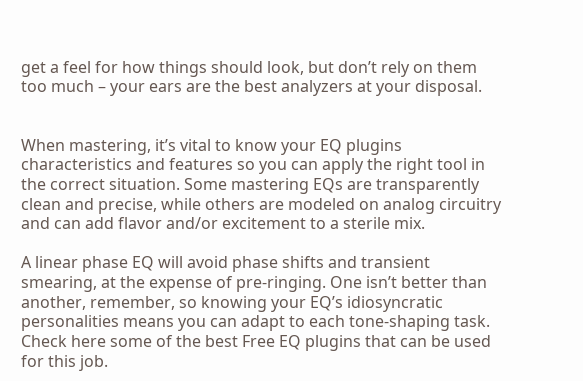get a feel for how things should look, but don’t rely on them too much – your ears are the best analyzers at your disposal.


When mastering, it’s vital to know your EQ plugins characteristics and features so you can apply the right tool in the correct situation. Some mastering EQs are transparently clean and precise, while others are modeled on analog circuitry and can add flavor and/or excitement to a sterile mix.

A linear phase EQ will avoid phase shifts and transient smearing, at the expense of pre-ringing. One isn’t better than another, remember, so knowing your EQ’s idiosyncratic personalities means you can adapt to each tone-shaping task. Check here some of the best Free EQ plugins that can be used for this job.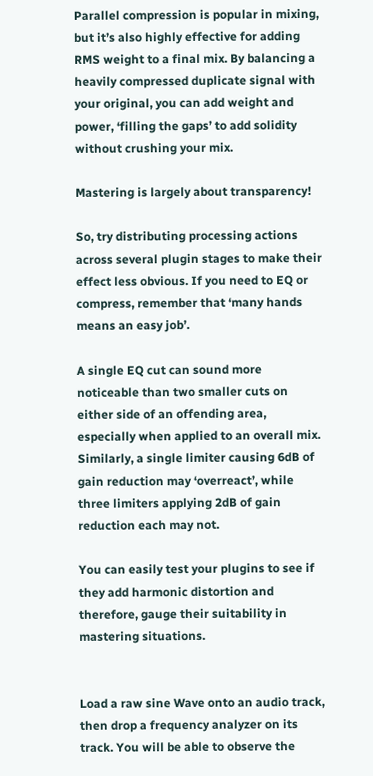Parallel compression is popular in mixing, but it’s also highly effective for adding RMS weight to a final mix. By balancing a heavily compressed duplicate signal with your original, you can add weight and power, ‘filling the gaps’ to add solidity without crushing your mix.

Mastering is largely about transparency!

So, try distributing processing actions across several plugin stages to make their effect less obvious. If you need to EQ or compress, remember that ‘many hands means an easy job’.

A single EQ cut can sound more noticeable than two smaller cuts on either side of an offending area, especially when applied to an overall mix. Similarly, a single limiter causing 6dB of gain reduction may ‘overreact’, while three limiters applying 2dB of gain reduction each may not.

You can easily test your plugins to see if they add harmonic distortion and therefore, gauge their suitability in mastering situations.


Load a raw sine Wave onto an audio track, then drop a frequency analyzer on its track. You will be able to observe the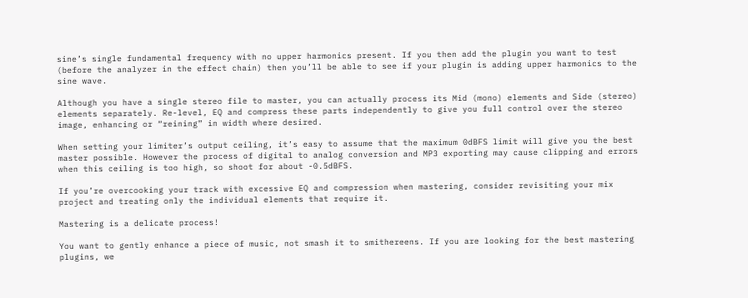sine’s single fundamental frequency with no upper harmonics present. If you then add the plugin you want to test (before the analyzer in the effect chain) then you’ll be able to see if your plugin is adding upper harmonics to the sine wave.

Although you have a single stereo file to master, you can actually process its Mid (mono) elements and Side (stereo) elements separately. Re-level, EQ and compress these parts independently to give you full control over the stereo image, enhancing or “reining” in width where desired.

When setting your limiter’s output ceiling, it’s easy to assume that the maximum 0dBFS limit will give you the best master possible. However the process of digital to analog conversion and MP3 exporting may cause clipping and errors when this ceiling is too high, so shoot for about -0.5dBFS.

If you’re overcooking your track with excessive EQ and compression when mastering, consider revisiting your mix project and treating only the individual elements that require it.

Mastering is a delicate process!

You want to gently enhance a piece of music, not smash it to smithereens. If you are looking for the best mastering plugins, we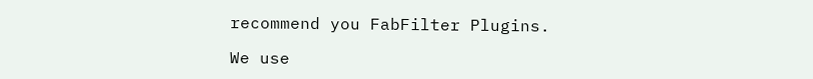recommend you FabFilter Plugins.

We use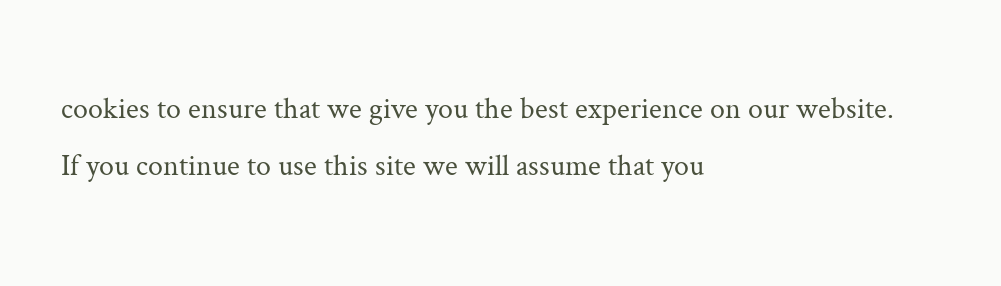cookies to ensure that we give you the best experience on our website. If you continue to use this site we will assume that you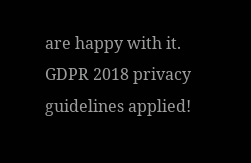are happy with it. GDPR 2018 privacy guidelines applied!